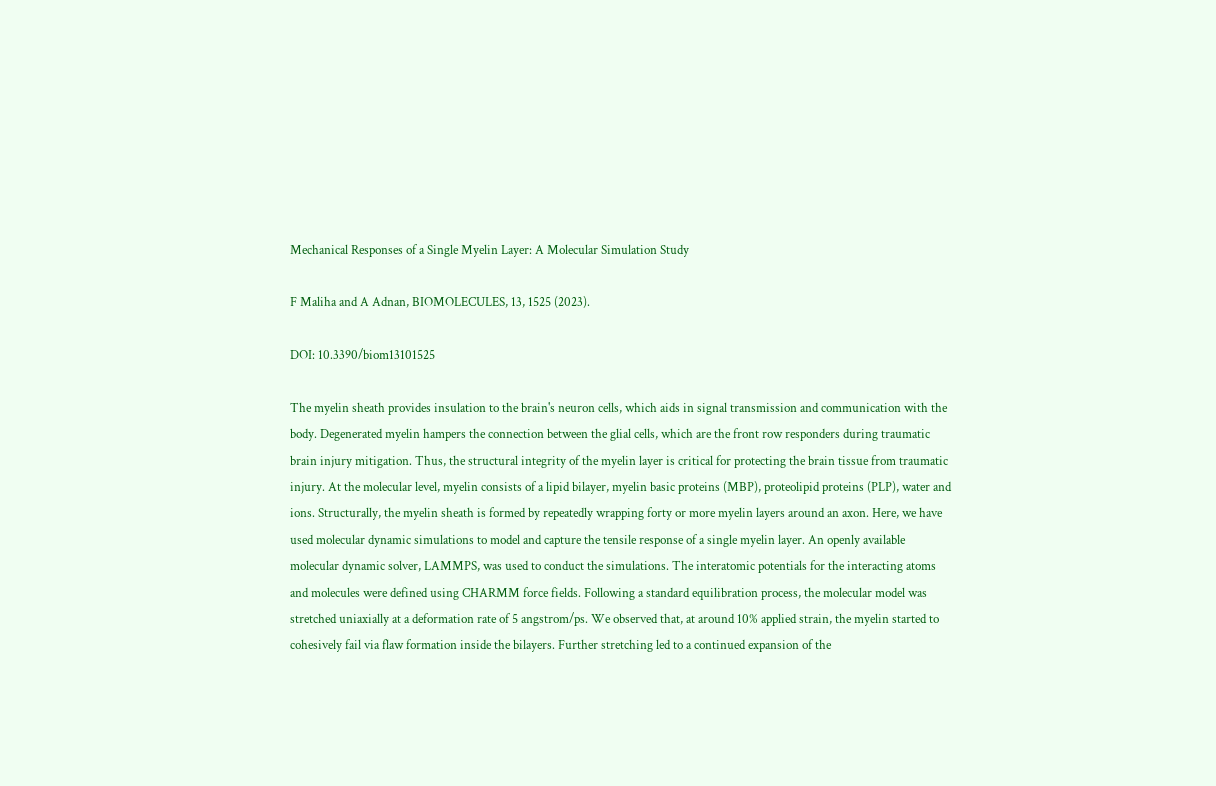Mechanical Responses of a Single Myelin Layer: A Molecular Simulation Study

F Maliha and A Adnan, BIOMOLECULES, 13, 1525 (2023).

DOI: 10.3390/biom13101525

The myelin sheath provides insulation to the brain's neuron cells, which aids in signal transmission and communication with the body. Degenerated myelin hampers the connection between the glial cells, which are the front row responders during traumatic brain injury mitigation. Thus, the structural integrity of the myelin layer is critical for protecting the brain tissue from traumatic injury. At the molecular level, myelin consists of a lipid bilayer, myelin basic proteins (MBP), proteolipid proteins (PLP), water and ions. Structurally, the myelin sheath is formed by repeatedly wrapping forty or more myelin layers around an axon. Here, we have used molecular dynamic simulations to model and capture the tensile response of a single myelin layer. An openly available molecular dynamic solver, LAMMPS, was used to conduct the simulations. The interatomic potentials for the interacting atoms and molecules were defined using CHARMM force fields. Following a standard equilibration process, the molecular model was stretched uniaxially at a deformation rate of 5 angstrom/ps. We observed that, at around 10% applied strain, the myelin started to cohesively fail via flaw formation inside the bilayers. Further stretching led to a continued expansion of the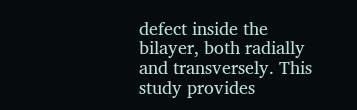defect inside the bilayer, both radially and transversely. This study provides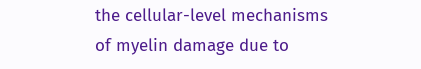the cellular-level mechanisms of myelin damage due to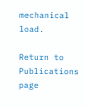mechanical load.

Return to Publications page